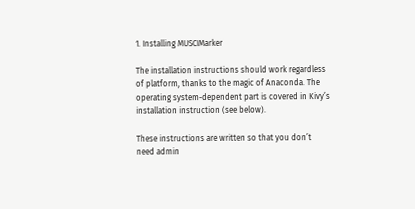1. Installing MUSCIMarker

The installation instructions should work regardless of platform, thanks to the magic of Anaconda. The operating system-dependent part is covered in Kivy’s installation instruction (see below).

These instructions are written so that you don’t need admin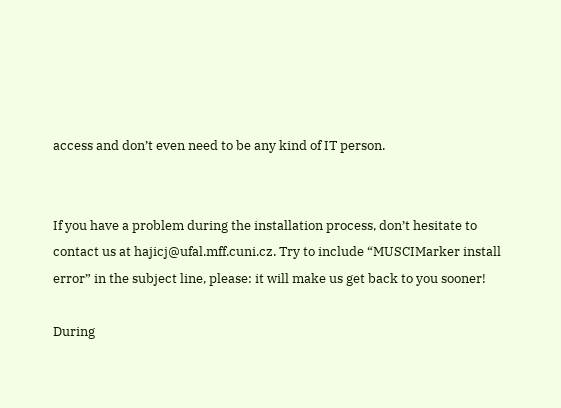access and don’t even need to be any kind of IT person.


If you have a problem during the installation process, don’t hesitate to contact us at hajicj@ufal.mff.cuni.cz. Try to include “MUSCIMarker install error” in the subject line, please: it will make us get back to you sooner!

During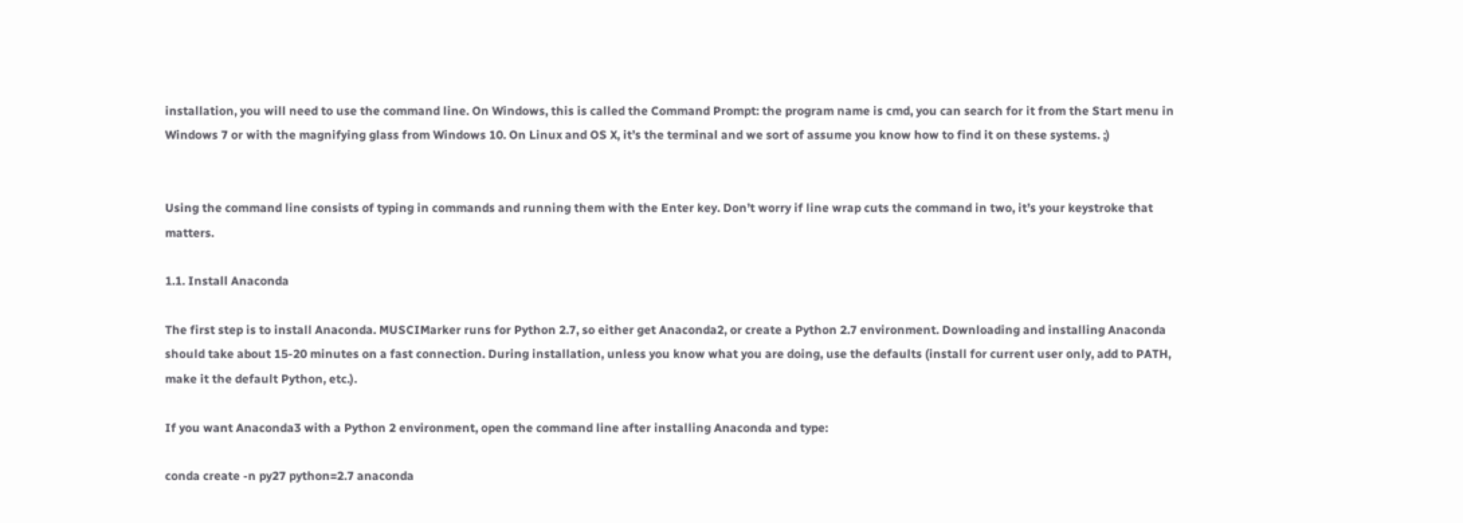installation, you will need to use the command line. On Windows, this is called the Command Prompt: the program name is cmd, you can search for it from the Start menu in Windows 7 or with the magnifying glass from Windows 10. On Linux and OS X, it’s the terminal and we sort of assume you know how to find it on these systems. ;)


Using the command line consists of typing in commands and running them with the Enter key. Don’t worry if line wrap cuts the command in two, it’s your keystroke that matters.

1.1. Install Anaconda

The first step is to install Anaconda. MUSCIMarker runs for Python 2.7, so either get Anaconda2, or create a Python 2.7 environment. Downloading and installing Anaconda should take about 15-20 minutes on a fast connection. During installation, unless you know what you are doing, use the defaults (install for current user only, add to PATH, make it the default Python, etc.).

If you want Anaconda3 with a Python 2 environment, open the command line after installing Anaconda and type:

conda create -n py27 python=2.7 anaconda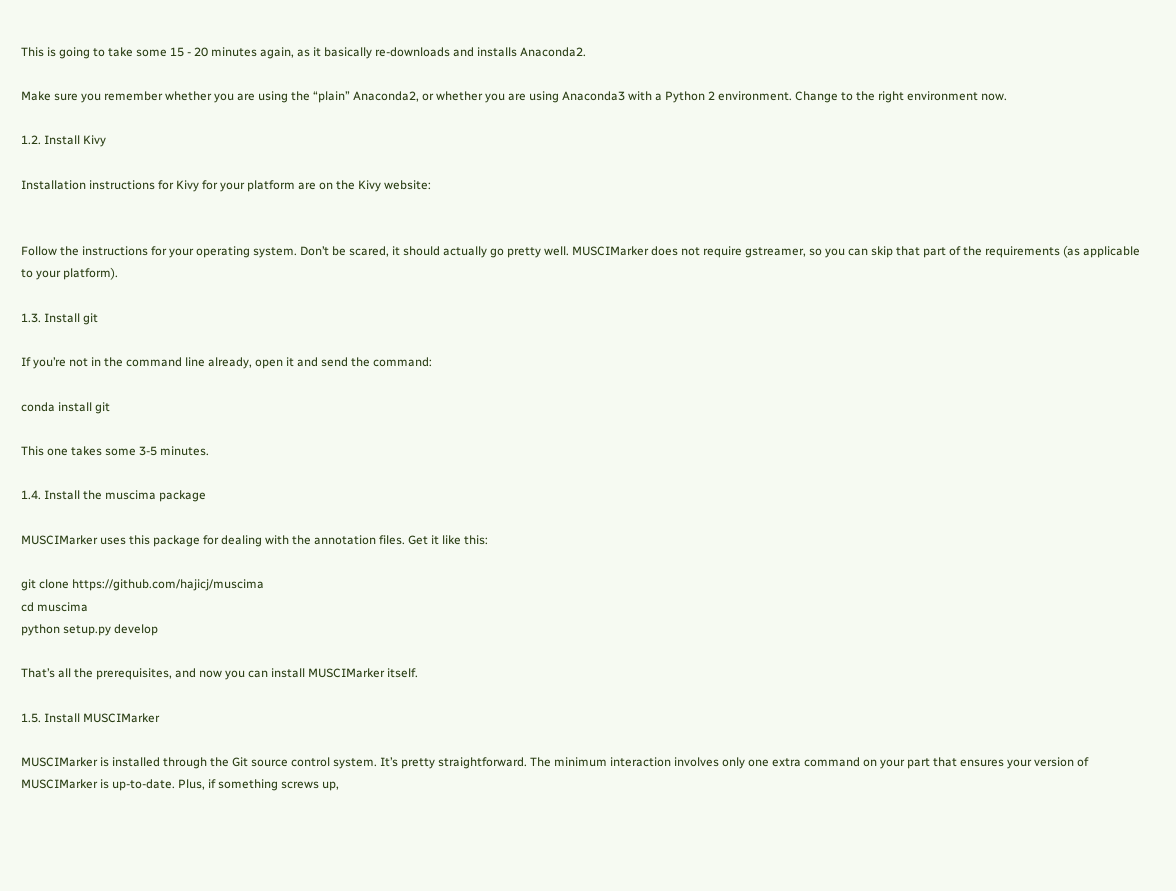This is going to take some 15 - 20 minutes again, as it basically re-downloads and installs Anaconda2.

Make sure you remember whether you are using the “plain” Anaconda2, or whether you are using Anaconda3 with a Python 2 environment. Change to the right environment now.

1.2. Install Kivy

Installation instructions for Kivy for your platform are on the Kivy website:


Follow the instructions for your operating system. Don’t be scared, it should actually go pretty well. MUSCIMarker does not require gstreamer, so you can skip that part of the requirements (as applicable to your platform).

1.3. Install git

If you’re not in the command line already, open it and send the command:

conda install git

This one takes some 3-5 minutes.

1.4. Install the muscima package

MUSCIMarker uses this package for dealing with the annotation files. Get it like this:

git clone https://github.com/hajicj/muscima
cd muscima
python setup.py develop

That’s all the prerequisites, and now you can install MUSCIMarker itself.

1.5. Install MUSCIMarker

MUSCIMarker is installed through the Git source control system. It’s pretty straightforward. The minimum interaction involves only one extra command on your part that ensures your version of MUSCIMarker is up-to-date. Plus, if something screws up,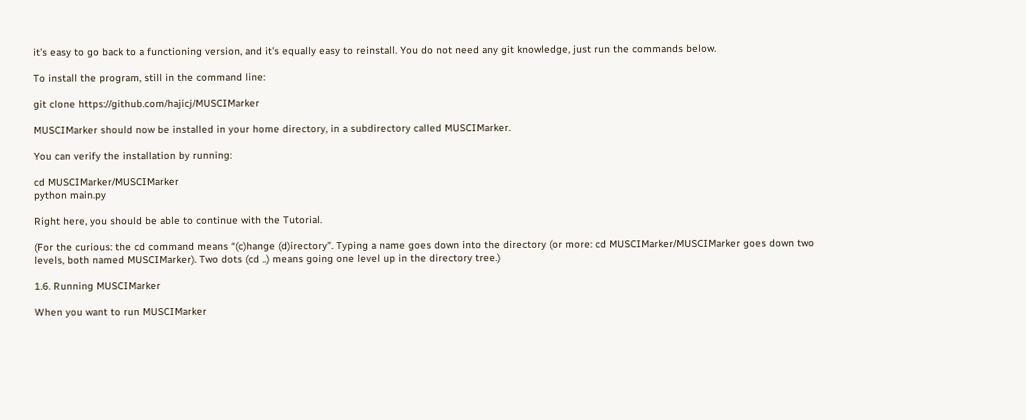it’s easy to go back to a functioning version, and it’s equally easy to reinstall. You do not need any git knowledge, just run the commands below.

To install the program, still in the command line:

git clone https://github.com/hajicj/MUSCIMarker

MUSCIMarker should now be installed in your home directory, in a subdirectory called MUSCIMarker.

You can verify the installation by running:

cd MUSCIMarker/MUSCIMarker
python main.py

Right here, you should be able to continue with the Tutorial.

(For the curious: the cd command means “(c)hange (d)irectory”. Typing a name goes down into the directory (or more: cd MUSCIMarker/MUSCIMarker goes down two levels, both named MUSCIMarker). Two dots (cd ..) means going one level up in the directory tree.)

1.6. Running MUSCIMarker

When you want to run MUSCIMarker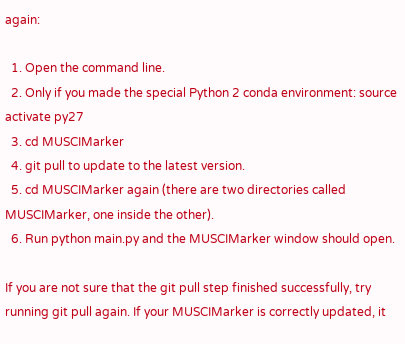again:

  1. Open the command line.
  2. Only if you made the special Python 2 conda environment: source activate py27
  3. cd MUSCIMarker
  4. git pull to update to the latest version.
  5. cd MUSCIMarker again (there are two directories called MUSCIMarker, one inside the other).
  6. Run python main.py and the MUSCIMarker window should open.

If you are not sure that the git pull step finished successfully, try running git pull again. If your MUSCIMarker is correctly updated, it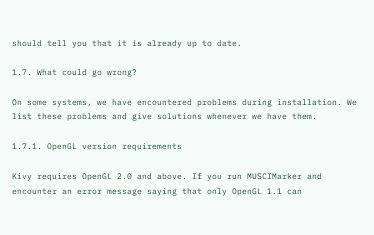should tell you that it is already up to date.

1.7. What could go wrong?

On some systems, we have encountered problems during installation. We list these problems and give solutions whenever we have them.

1.7.1. OpenGL version requirements

Kivy requires OpenGL 2.0 and above. If you run MUSCIMarker and encounter an error message saying that only OpenGL 1.1 can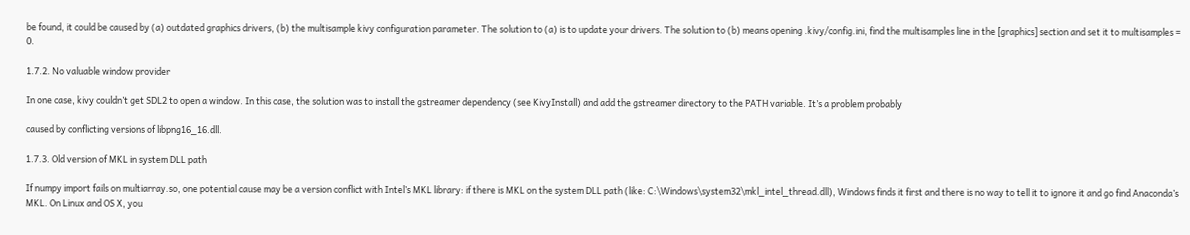be found, it could be caused by (a) outdated graphics drivers, (b) the multisample kivy configuration parameter. The solution to (a) is to update your drivers. The solution to (b) means opening .kivy/config.ini, find the multisamples line in the [graphics] section and set it to multisamples = 0.

1.7.2. No valuable window provider

In one case, kivy couldn’t get SDL2 to open a window. In this case, the solution was to install the gstreamer dependency (see KivyInstall) and add the gstreamer directory to the PATH variable. It’s a problem probably

caused by conflicting versions of libpng16_16.dll.

1.7.3. Old version of MKL in system DLL path

If numpy import fails on multiarray.so, one potential cause may be a version conflict with Intel’s MKL library: if there is MKL on the system DLL path (like: C:\Windows\system32\mkl_intel_thread.dll), Windows finds it first and there is no way to tell it to ignore it and go find Anaconda’s MKL. On Linux and OS X, you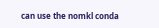can use the nomkl conda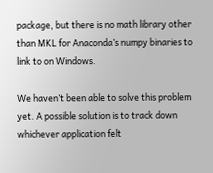package, but there is no math library other than MKL for Anaconda’s numpy binaries to link to on Windows.

We haven’t been able to solve this problem yet. A possible solution is to track down whichever application felt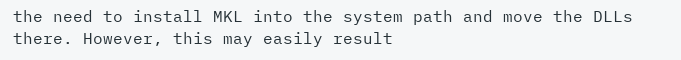the need to install MKL into the system path and move the DLLs there. However, this may easily result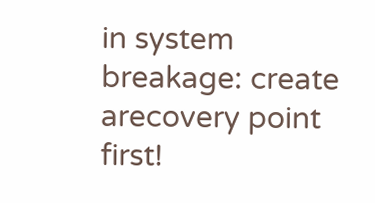in system breakage: create arecovery point first!